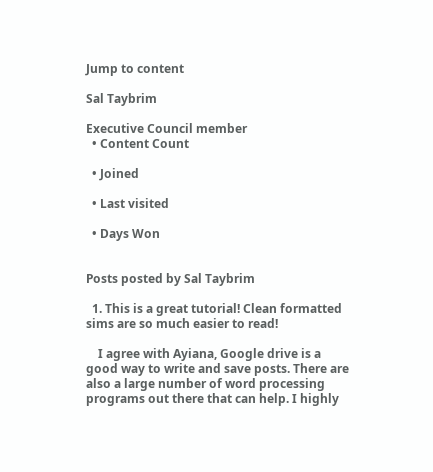Jump to content

Sal Taybrim

Executive Council member
  • Content Count

  • Joined

  • Last visited

  • Days Won


Posts posted by Sal Taybrim

  1. This is a great tutorial! Clean formatted sims are so much easier to read!

    I agree with Ayiana, Google drive is a good way to write and save posts. There are also a large number of word processing programs out there that can help. I highly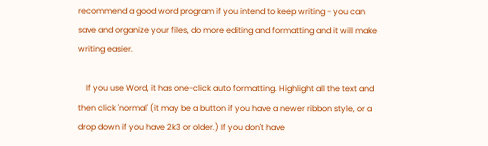recommend a good word program if you intend to keep writing - you can save and organize your files, do more editing and formatting and it will make writing easier.

    If you use Word, it has one-click auto formatting. Highlight all the text and then click 'normal' (it may be a button if you have a newer ribbon style, or a drop down if you have 2k3 or older.) If you don't have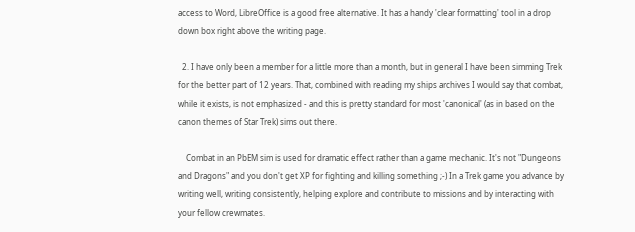access to Word, LibreOffice is a good free alternative. It has a handy 'clear formatting' tool in a drop down box right above the writing page.

  2. I have only been a member for a little more than a month, but in general I have been simming Trek for the better part of 12 years. That, combined with reading my ships archives I would say that combat, while it exists, is not emphasized - and this is pretty standard for most 'canonical' (as in based on the canon themes of Star Trek) sims out there.

    Combat in an PbEM sim is used for dramatic effect rather than a game mechanic. It's not "Dungeons and Dragons" and you don't get XP for fighting and killing something ;-) In a Trek game you advance by writing well, writing consistently, helping explore and contribute to missions and by interacting with your fellow crewmates.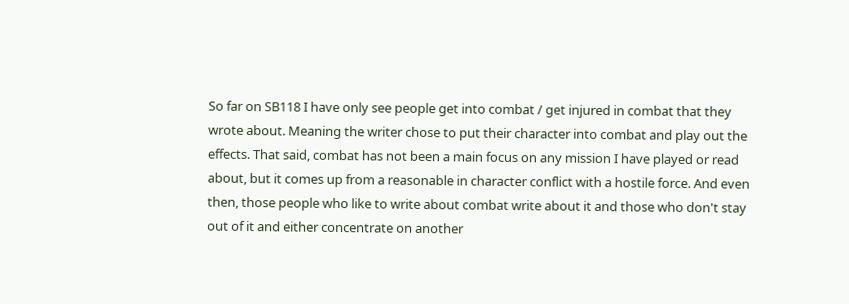So far on SB118 I have only see people get into combat / get injured in combat that they wrote about. Meaning the writer chose to put their character into combat and play out the effects. That said, combat has not been a main focus on any mission I have played or read about, but it comes up from a reasonable in character conflict with a hostile force. And even then, those people who like to write about combat write about it and those who don't stay out of it and either concentrate on another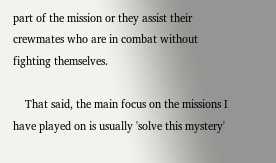part of the mission or they assist their crewmates who are in combat without fighting themselves.

    That said, the main focus on the missions I have played on is usually 'solve this mystery'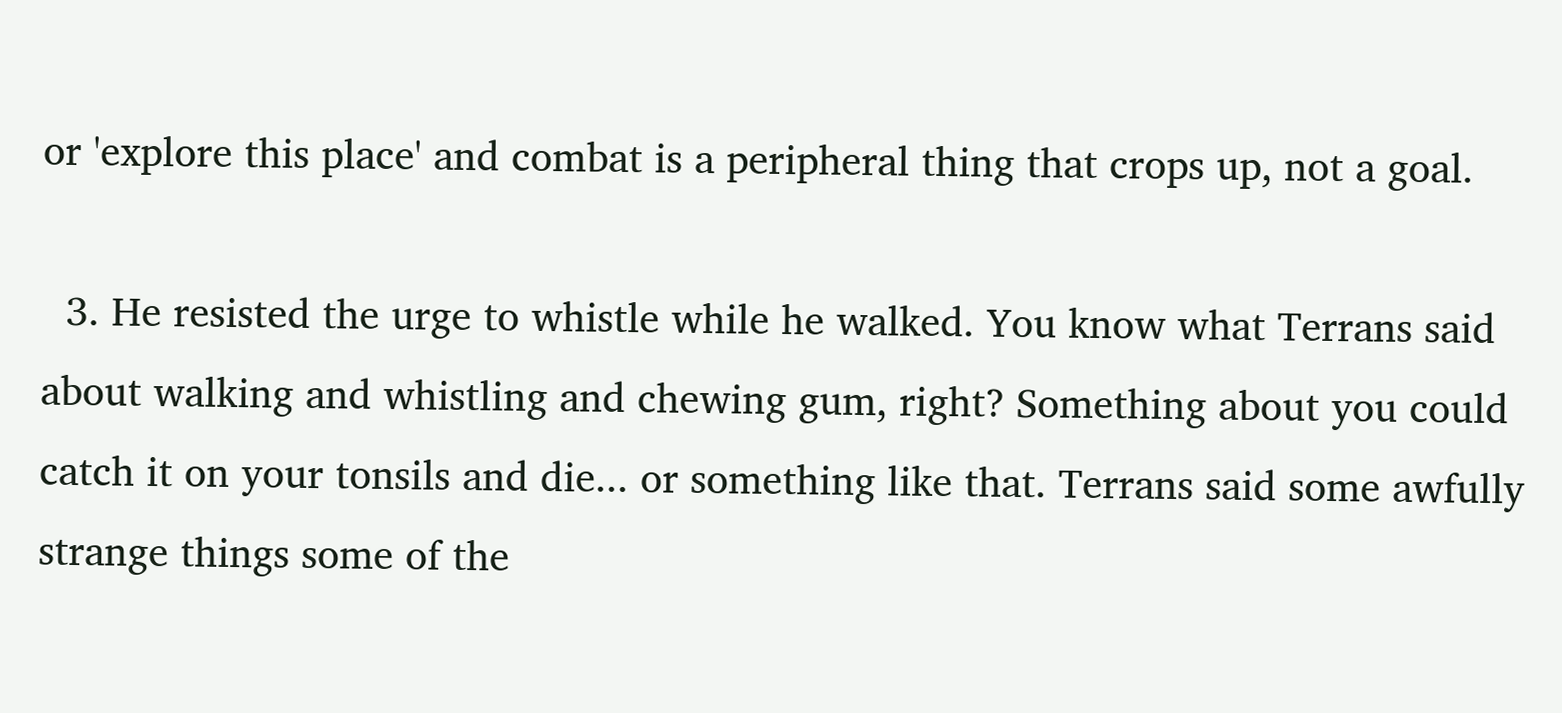or 'explore this place' and combat is a peripheral thing that crops up, not a goal.

  3. He resisted the urge to whistle while he walked. You know what Terrans said about walking and whistling and chewing gum, right? Something about you could catch it on your tonsils and die... or something like that. Terrans said some awfully strange things some of the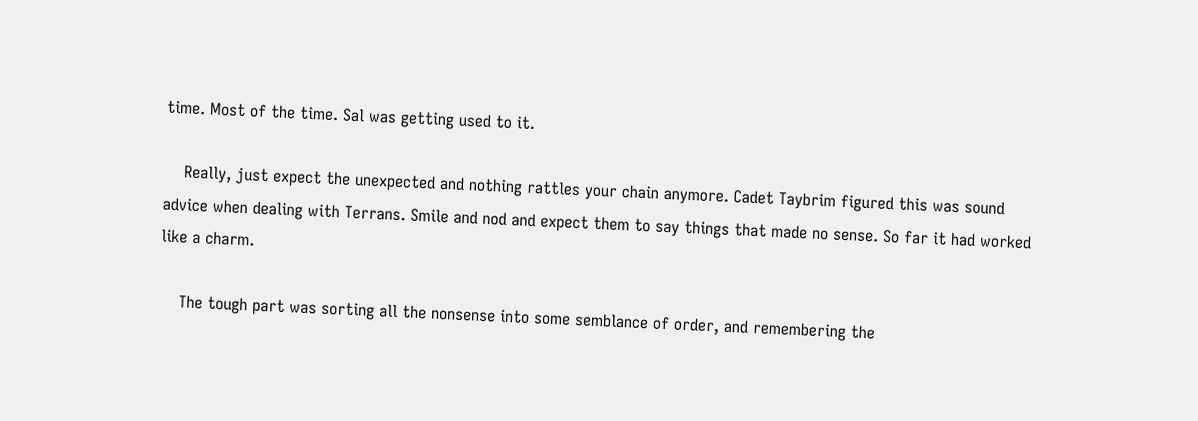time. Most of the time. Sal was getting used to it.

    Really, just expect the unexpected and nothing rattles your chain anymore. Cadet Taybrim figured this was sound advice when dealing with Terrans. Smile and nod and expect them to say things that made no sense. So far it had worked like a charm.

    The tough part was sorting all the nonsense into some semblance of order, and remembering the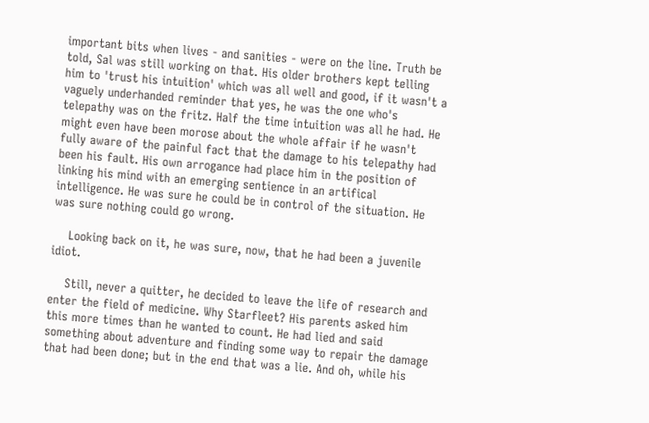important bits when lives - and sanities - were on the line. Truth be told, Sal was still working on that. His older brothers kept telling him to 'trust his intuition' which was all well and good, if it wasn't a vaguely underhanded reminder that yes, he was the one who's telepathy was on the fritz. Half the time intuition was all he had. He might even have been morose about the whole affair if he wasn't fully aware of the painful fact that the damage to his telepathy had been his fault. His own arrogance had place him in the position of linking his mind with an emerging sentience in an artifical intelligence. He was sure he could be in control of the situation. He was sure nothing could go wrong.

    Looking back on it, he was sure, now, that he had been a juvenile idiot.

    Still, never a quitter, he decided to leave the life of research and enter the field of medicine. Why Starfleet? His parents asked him this more times than he wanted to count. He had lied and said something about adventure and finding some way to repair the damage that had been done; but in the end that was a lie. And oh, while his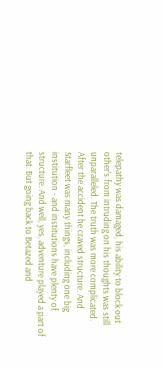telepathy was damaged, his ability to block out other's from intruding on his thoughts was still unparalleled. The truth was more complicated. After the accident he craved structure. And Starfleet was many things, including one big institution - and institutions have plenty of structure. And well, yes, adventure played a part of that. But going back to Betazed and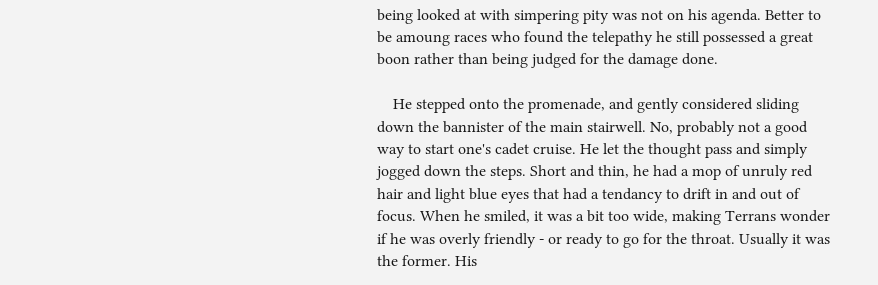being looked at with simpering pity was not on his agenda. Better to be amoung races who found the telepathy he still possessed a great boon rather than being judged for the damage done.

    He stepped onto the promenade, and gently considered sliding down the bannister of the main stairwell. No, probably not a good way to start one's cadet cruise. He let the thought pass and simply jogged down the steps. Short and thin, he had a mop of unruly red hair and light blue eyes that had a tendancy to drift in and out of focus. When he smiled, it was a bit too wide, making Terrans wonder if he was overly friendly - or ready to go for the throat. Usually it was the former. His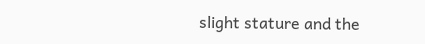slight stature and the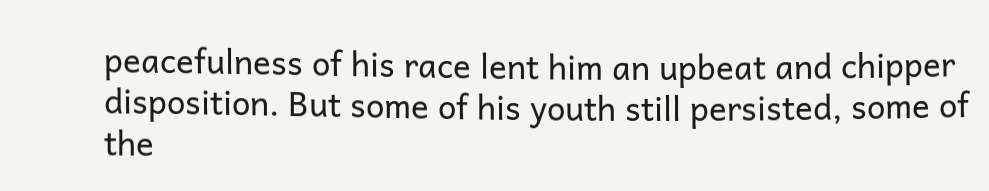peacefulness of his race lent him an upbeat and chipper disposition. But some of his youth still persisted, some of the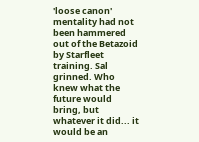'loose canon' mentality had not been hammered out of the Betazoid by Starfleet training. Sal grinned. Who knew what the future would bring, but whatever it did... it would be an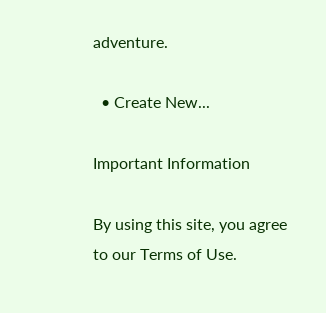adventure.

  • Create New...

Important Information

By using this site, you agree to our Terms of Use.